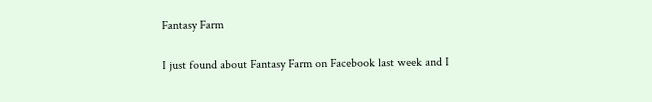Fantasy Farm

I just found about Fantasy Farm on Facebook last week and I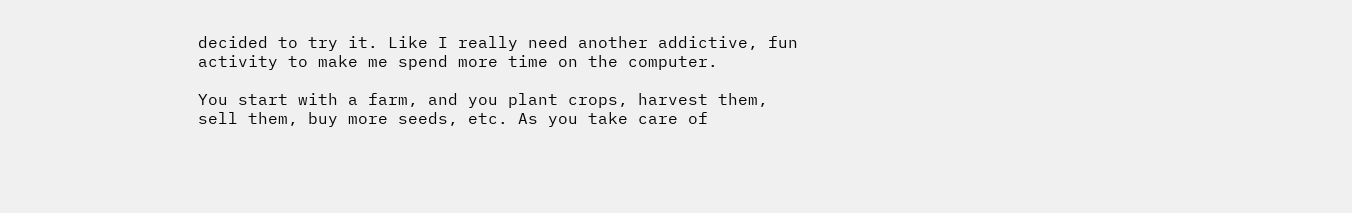decided to try it. Like I really need another addictive, fun activity to make me spend more time on the computer.

You start with a farm, and you plant crops, harvest them, sell them, buy more seeds, etc. As you take care of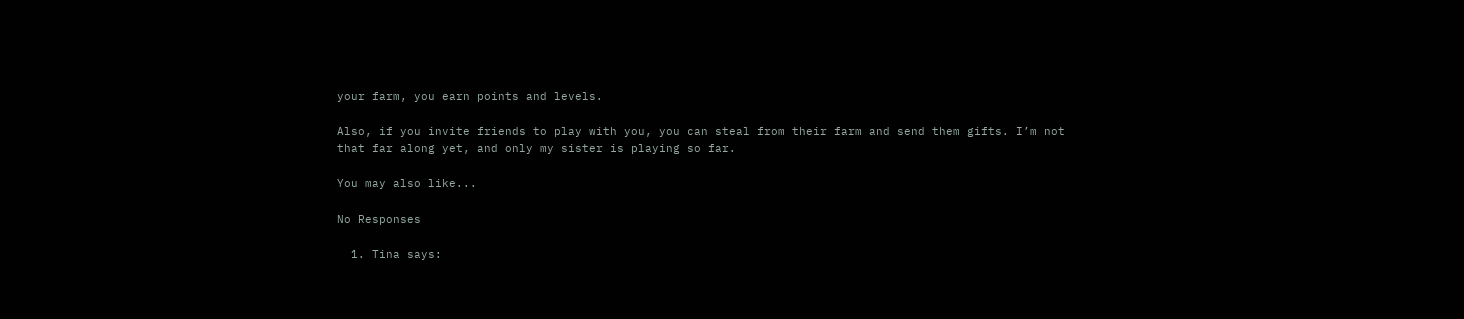your farm, you earn points and levels.

Also, if you invite friends to play with you, you can steal from their farm and send them gifts. I’m not that far along yet, and only my sister is playing so far.

You may also like...

No Responses

  1. Tina says: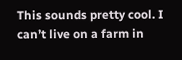This sounds pretty cool. I can’t live on a farm in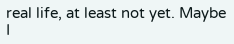real life, at least not yet. Maybe I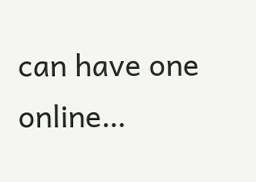can have one online…